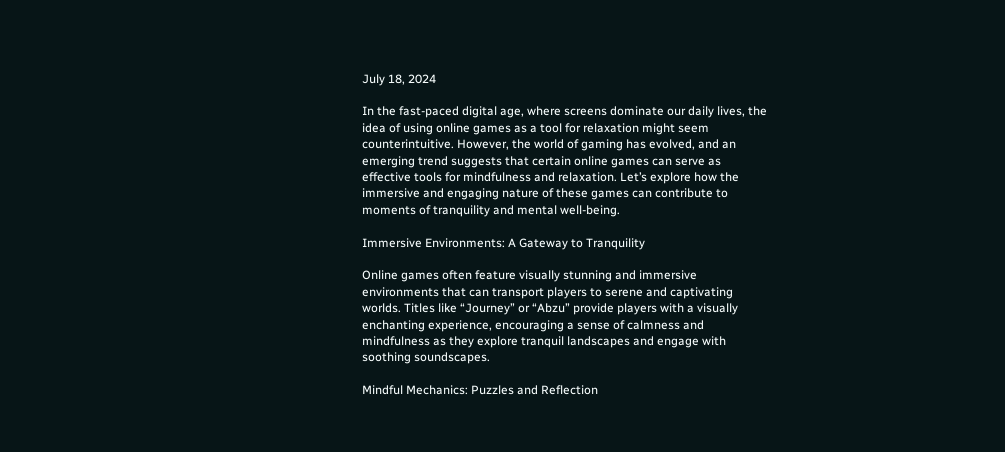July 18, 2024

In the fast-paced digital age, where screens dominate our daily lives, the idea of using online games as a tool for relaxation might seem counterintuitive. However, the world of gaming has evolved, and an emerging trend suggests that certain online games can serve as effective tools for mindfulness and relaxation. Let’s explore how the immersive and engaging nature of these games can contribute to moments of tranquility and mental well-being.

Immersive Environments: A Gateway to Tranquility

Online games often feature visually stunning and immersive environments that can transport players to serene and captivating worlds. Titles like “Journey” or “Abzu” provide players with a visually enchanting experience, encouraging a sense of calmness and mindfulness as they explore tranquil landscapes and engage with soothing soundscapes.

Mindful Mechanics: Puzzles and Reflection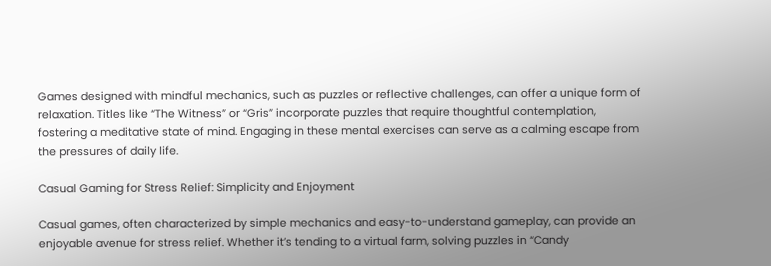Games designed with mindful mechanics, such as puzzles or reflective challenges, can offer a unique form of relaxation. Titles like “The Witness” or “Gris” incorporate puzzles that require thoughtful contemplation, fostering a meditative state of mind. Engaging in these mental exercises can serve as a calming escape from the pressures of daily life.

Casual Gaming for Stress Relief: Simplicity and Enjoyment

Casual games, often characterized by simple mechanics and easy-to-understand gameplay, can provide an enjoyable avenue for stress relief. Whether it’s tending to a virtual farm, solving puzzles in “Candy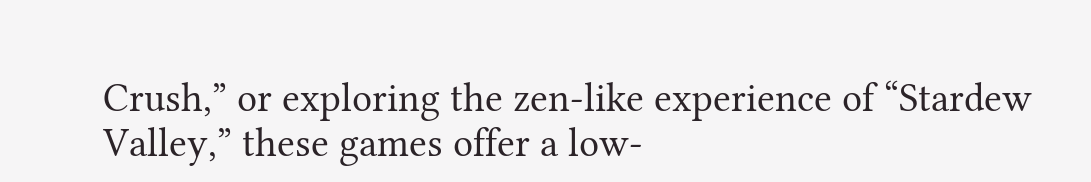Crush,” or exploring the zen-like experience of “Stardew Valley,” these games offer a low-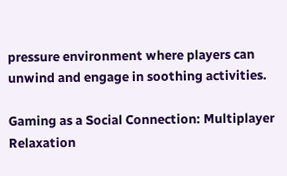pressure environment where players can unwind and engage in soothing activities.

Gaming as a Social Connection: Multiplayer Relaxation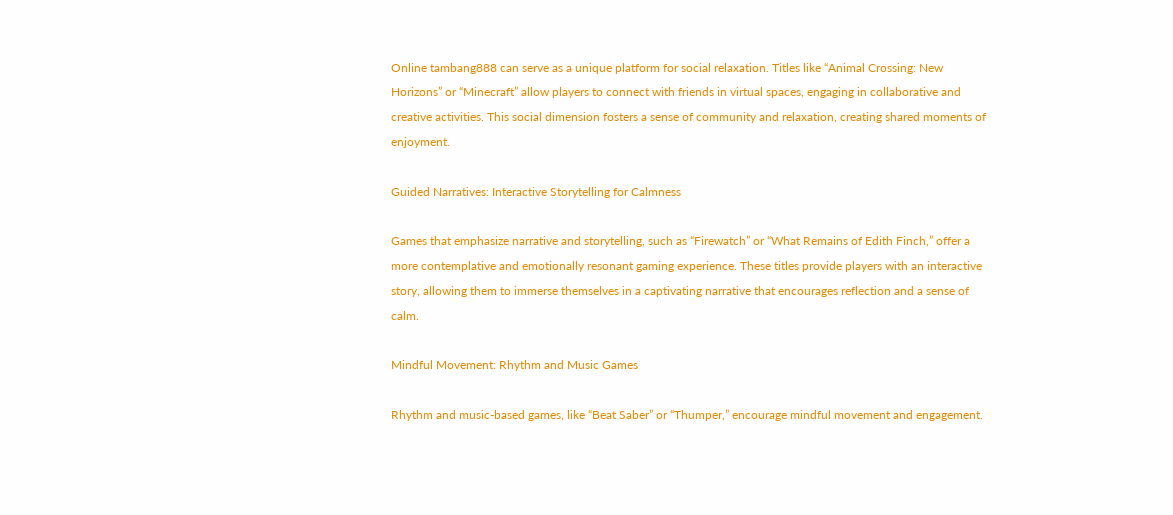Online tambang888 can serve as a unique platform for social relaxation. Titles like “Animal Crossing: New Horizons” or “Minecraft” allow players to connect with friends in virtual spaces, engaging in collaborative and creative activities. This social dimension fosters a sense of community and relaxation, creating shared moments of enjoyment.

Guided Narratives: Interactive Storytelling for Calmness

Games that emphasize narrative and storytelling, such as “Firewatch” or “What Remains of Edith Finch,” offer a more contemplative and emotionally resonant gaming experience. These titles provide players with an interactive story, allowing them to immerse themselves in a captivating narrative that encourages reflection and a sense of calm.

Mindful Movement: Rhythm and Music Games

Rhythm and music-based games, like “Beat Saber” or “Thumper,” encourage mindful movement and engagement.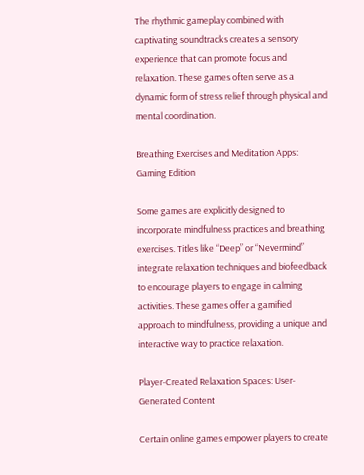The rhythmic gameplay combined with captivating soundtracks creates a sensory experience that can promote focus and relaxation. These games often serve as a dynamic form of stress relief through physical and mental coordination.

Breathing Exercises and Meditation Apps: Gaming Edition

Some games are explicitly designed to incorporate mindfulness practices and breathing exercises. Titles like “Deep” or “Nevermind” integrate relaxation techniques and biofeedback to encourage players to engage in calming activities. These games offer a gamified approach to mindfulness, providing a unique and interactive way to practice relaxation.

Player-Created Relaxation Spaces: User-Generated Content

Certain online games empower players to create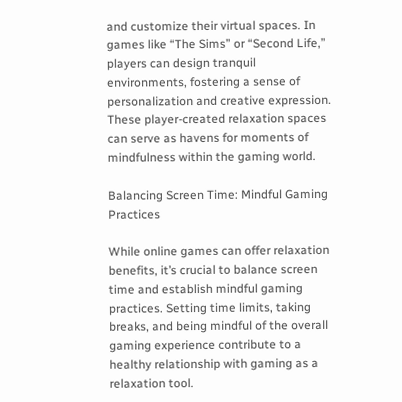and customize their virtual spaces. In games like “The Sims” or “Second Life,” players can design tranquil environments, fostering a sense of personalization and creative expression. These player-created relaxation spaces can serve as havens for moments of mindfulness within the gaming world.

Balancing Screen Time: Mindful Gaming Practices

While online games can offer relaxation benefits, it’s crucial to balance screen time and establish mindful gaming practices. Setting time limits, taking breaks, and being mindful of the overall gaming experience contribute to a healthy relationship with gaming as a relaxation tool.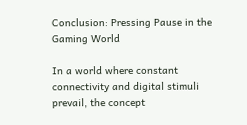Conclusion: Pressing Pause in the Gaming World

In a world where constant connectivity and digital stimuli prevail, the concept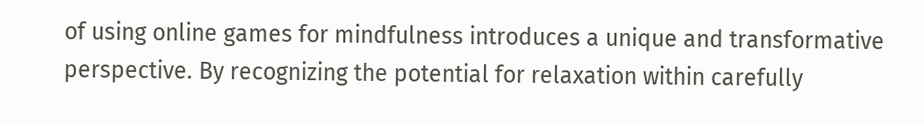of using online games for mindfulness introduces a unique and transformative perspective. By recognizing the potential for relaxation within carefully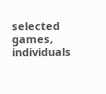selected games, individuals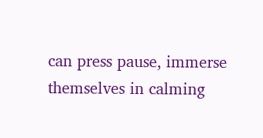can press pause, immerse themselves in calming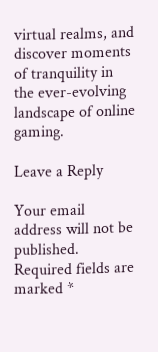virtual realms, and discover moments of tranquility in the ever-evolving landscape of online gaming.

Leave a Reply

Your email address will not be published. Required fields are marked *